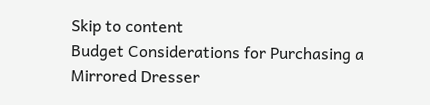Skip to content
Budget Considerations for Purchasing a Mirrored Dresser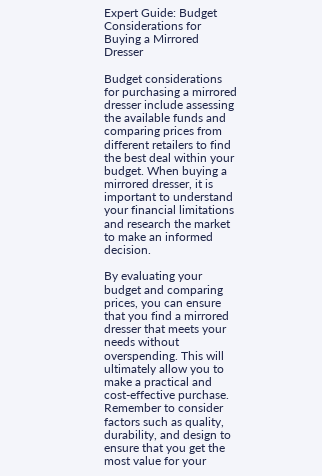Expert Guide: Budget Considerations for Buying a Mirrored Dresser

Budget considerations for purchasing a mirrored dresser include assessing the available funds and comparing prices from different retailers to find the best deal within your budget. When buying a mirrored dresser, it is important to understand your financial limitations and research the market to make an informed decision.

By evaluating your budget and comparing prices, you can ensure that you find a mirrored dresser that meets your needs without overspending. This will ultimately allow you to make a practical and cost-effective purchase. Remember to consider factors such as quality, durability, and design to ensure that you get the most value for your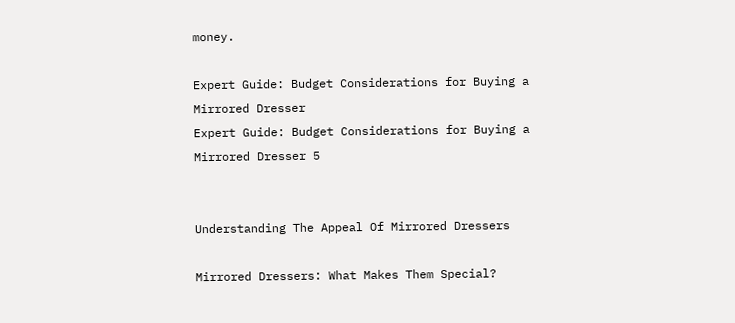money.

Expert Guide: Budget Considerations for Buying a Mirrored Dresser
Expert Guide: Budget Considerations for Buying a Mirrored Dresser 5


Understanding The Appeal Of Mirrored Dressers

Mirrored Dressers: What Makes Them Special?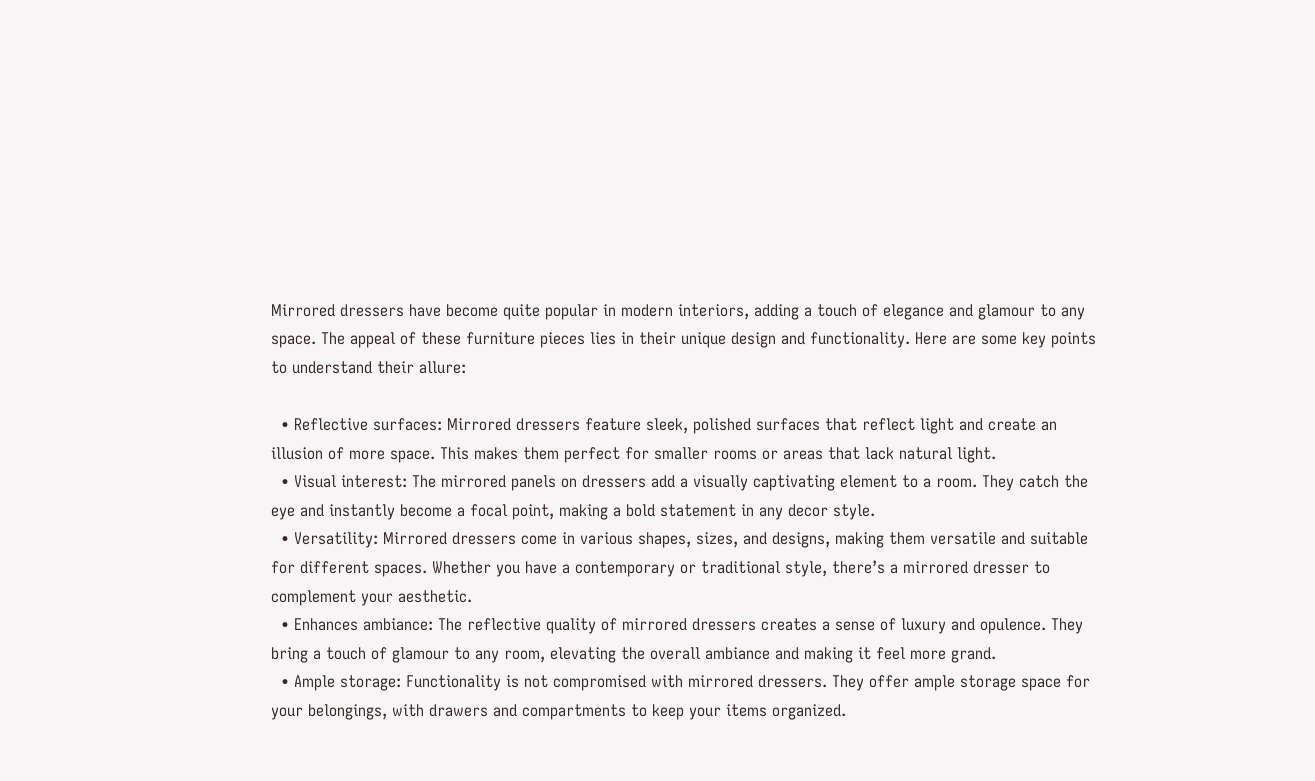Mirrored dressers have become quite popular in modern interiors, adding a touch of elegance and glamour to any space. The appeal of these furniture pieces lies in their unique design and functionality. Here are some key points to understand their allure:

  • Reflective surfaces: Mirrored dressers feature sleek, polished surfaces that reflect light and create an illusion of more space. This makes them perfect for smaller rooms or areas that lack natural light.
  • Visual interest: The mirrored panels on dressers add a visually captivating element to a room. They catch the eye and instantly become a focal point, making a bold statement in any decor style.
  • Versatility: Mirrored dressers come in various shapes, sizes, and designs, making them versatile and suitable for different spaces. Whether you have a contemporary or traditional style, there’s a mirrored dresser to complement your aesthetic.
  • Enhances ambiance: The reflective quality of mirrored dressers creates a sense of luxury and opulence. They bring a touch of glamour to any room, elevating the overall ambiance and making it feel more grand.
  • Ample storage: Functionality is not compromised with mirrored dressers. They offer ample storage space for your belongings, with drawers and compartments to keep your items organized.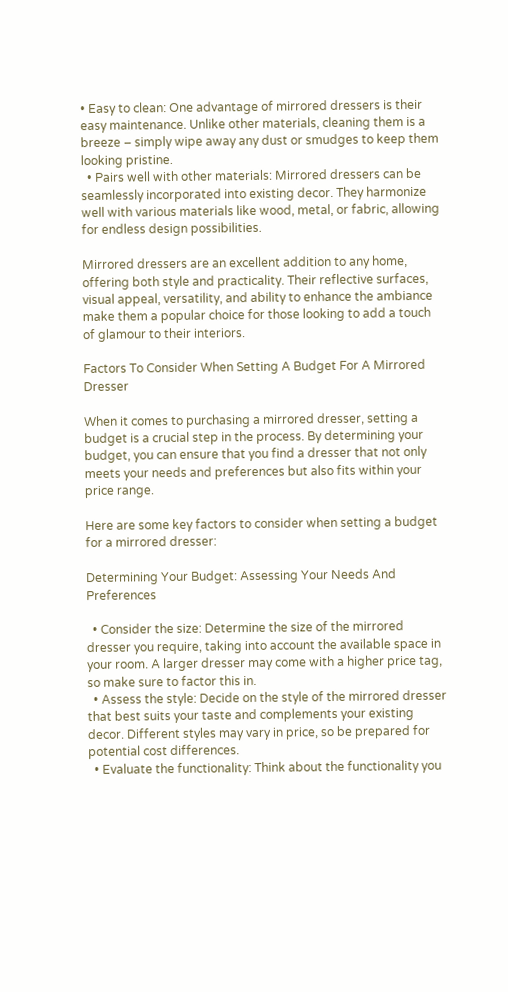• Easy to clean: One advantage of mirrored dressers is their easy maintenance. Unlike other materials, cleaning them is a breeze – simply wipe away any dust or smudges to keep them looking pristine.
  • Pairs well with other materials: Mirrored dressers can be seamlessly incorporated into existing decor. They harmonize well with various materials like wood, metal, or fabric, allowing for endless design possibilities.

Mirrored dressers are an excellent addition to any home, offering both style and practicality. Their reflective surfaces, visual appeal, versatility, and ability to enhance the ambiance make them a popular choice for those looking to add a touch of glamour to their interiors.

Factors To Consider When Setting A Budget For A Mirrored Dresser

When it comes to purchasing a mirrored dresser, setting a budget is a crucial step in the process. By determining your budget, you can ensure that you find a dresser that not only meets your needs and preferences but also fits within your price range.

Here are some key factors to consider when setting a budget for a mirrored dresser:

Determining Your Budget: Assessing Your Needs And Preferences

  • Consider the size: Determine the size of the mirrored dresser you require, taking into account the available space in your room. A larger dresser may come with a higher price tag, so make sure to factor this in.
  • Assess the style: Decide on the style of the mirrored dresser that best suits your taste and complements your existing decor. Different styles may vary in price, so be prepared for potential cost differences.
  • Evaluate the functionality: Think about the functionality you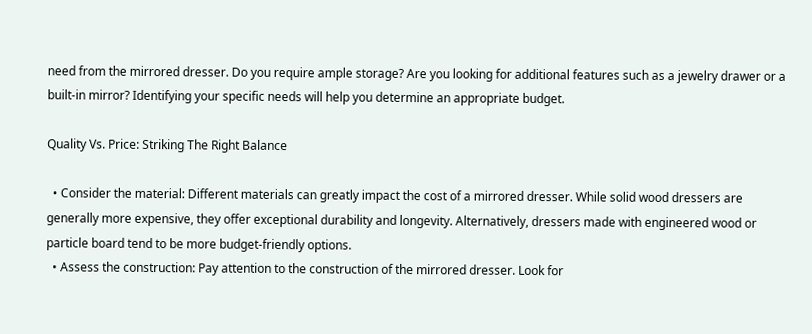need from the mirrored dresser. Do you require ample storage? Are you looking for additional features such as a jewelry drawer or a built-in mirror? Identifying your specific needs will help you determine an appropriate budget.

Quality Vs. Price: Striking The Right Balance

  • Consider the material: Different materials can greatly impact the cost of a mirrored dresser. While solid wood dressers are generally more expensive, they offer exceptional durability and longevity. Alternatively, dressers made with engineered wood or particle board tend to be more budget-friendly options.
  • Assess the construction: Pay attention to the construction of the mirrored dresser. Look for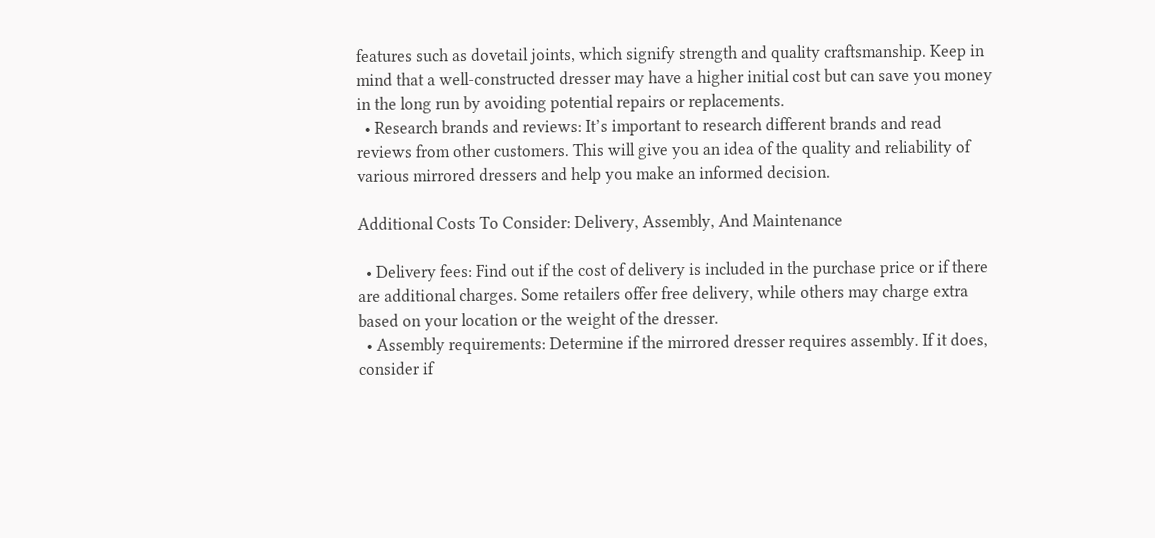features such as dovetail joints, which signify strength and quality craftsmanship. Keep in mind that a well-constructed dresser may have a higher initial cost but can save you money in the long run by avoiding potential repairs or replacements.
  • Research brands and reviews: It’s important to research different brands and read reviews from other customers. This will give you an idea of the quality and reliability of various mirrored dressers and help you make an informed decision.

Additional Costs To Consider: Delivery, Assembly, And Maintenance

  • Delivery fees: Find out if the cost of delivery is included in the purchase price or if there are additional charges. Some retailers offer free delivery, while others may charge extra based on your location or the weight of the dresser.
  • Assembly requirements: Determine if the mirrored dresser requires assembly. If it does, consider if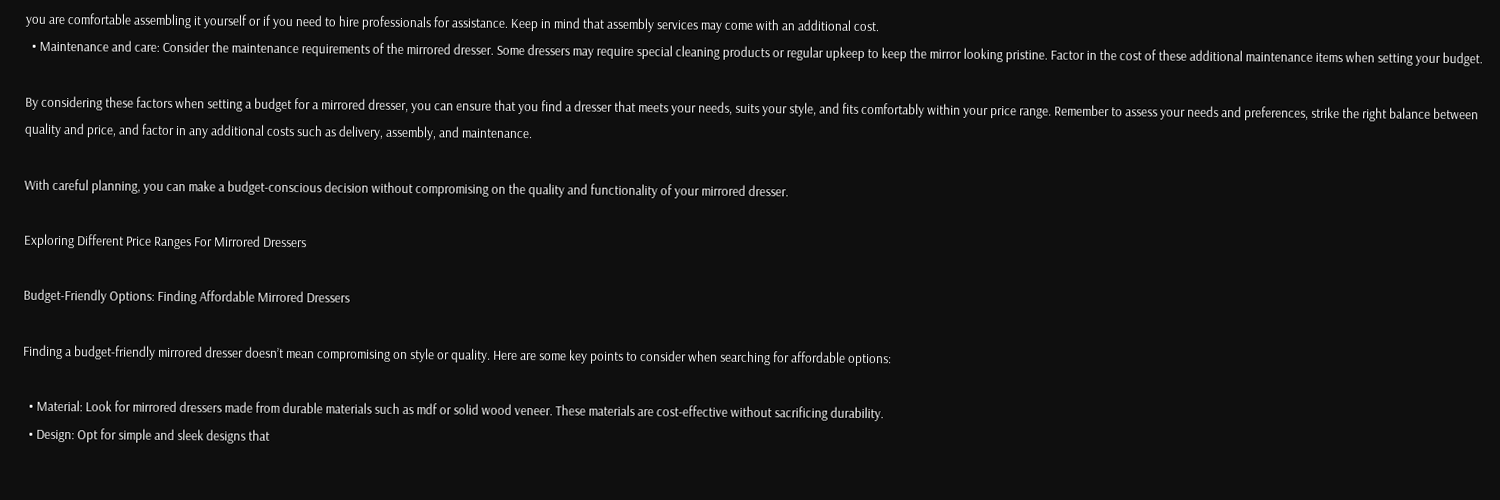you are comfortable assembling it yourself or if you need to hire professionals for assistance. Keep in mind that assembly services may come with an additional cost.
  • Maintenance and care: Consider the maintenance requirements of the mirrored dresser. Some dressers may require special cleaning products or regular upkeep to keep the mirror looking pristine. Factor in the cost of these additional maintenance items when setting your budget.

By considering these factors when setting a budget for a mirrored dresser, you can ensure that you find a dresser that meets your needs, suits your style, and fits comfortably within your price range. Remember to assess your needs and preferences, strike the right balance between quality and price, and factor in any additional costs such as delivery, assembly, and maintenance.

With careful planning, you can make a budget-conscious decision without compromising on the quality and functionality of your mirrored dresser.

Exploring Different Price Ranges For Mirrored Dressers

Budget-Friendly Options: Finding Affordable Mirrored Dressers

Finding a budget-friendly mirrored dresser doesn’t mean compromising on style or quality. Here are some key points to consider when searching for affordable options:

  • Material: Look for mirrored dressers made from durable materials such as mdf or solid wood veneer. These materials are cost-effective without sacrificing durability.
  • Design: Opt for simple and sleek designs that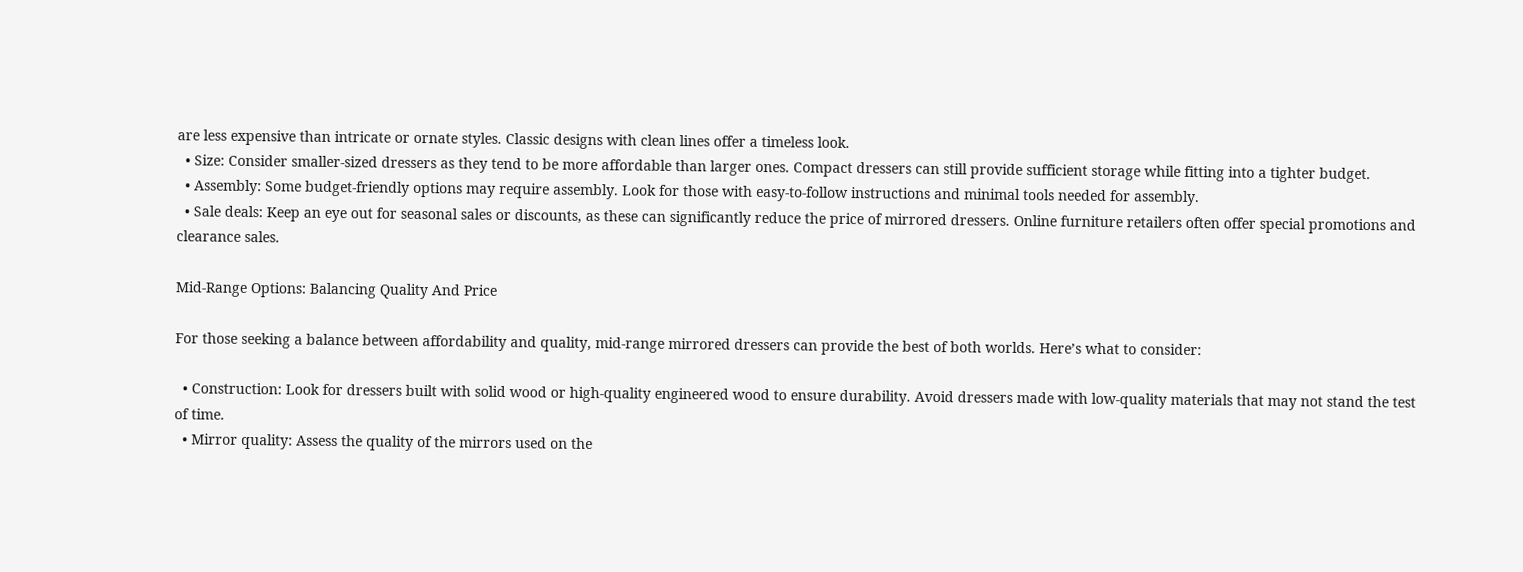are less expensive than intricate or ornate styles. Classic designs with clean lines offer a timeless look.
  • Size: Consider smaller-sized dressers as they tend to be more affordable than larger ones. Compact dressers can still provide sufficient storage while fitting into a tighter budget.
  • Assembly: Some budget-friendly options may require assembly. Look for those with easy-to-follow instructions and minimal tools needed for assembly.
  • Sale deals: Keep an eye out for seasonal sales or discounts, as these can significantly reduce the price of mirrored dressers. Online furniture retailers often offer special promotions and clearance sales.

Mid-Range Options: Balancing Quality And Price

For those seeking a balance between affordability and quality, mid-range mirrored dressers can provide the best of both worlds. Here’s what to consider:

  • Construction: Look for dressers built with solid wood or high-quality engineered wood to ensure durability. Avoid dressers made with low-quality materials that may not stand the test of time.
  • Mirror quality: Assess the quality of the mirrors used on the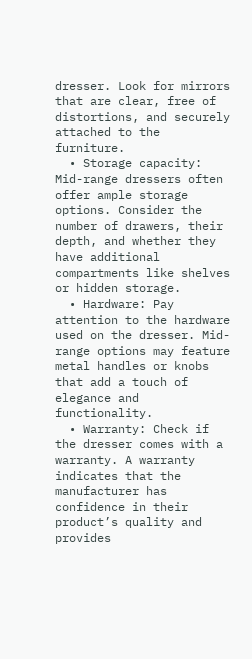dresser. Look for mirrors that are clear, free of distortions, and securely attached to the furniture.
  • Storage capacity: Mid-range dressers often offer ample storage options. Consider the number of drawers, their depth, and whether they have additional compartments like shelves or hidden storage.
  • Hardware: Pay attention to the hardware used on the dresser. Mid-range options may feature metal handles or knobs that add a touch of elegance and functionality.
  • Warranty: Check if the dresser comes with a warranty. A warranty indicates that the manufacturer has confidence in their product’s quality and provides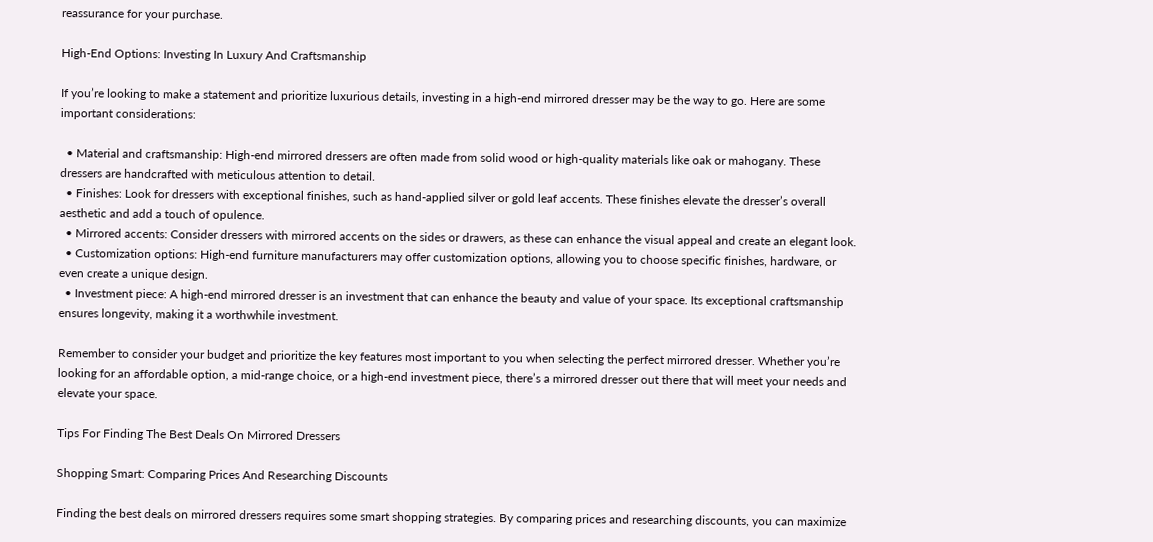reassurance for your purchase.

High-End Options: Investing In Luxury And Craftsmanship

If you’re looking to make a statement and prioritize luxurious details, investing in a high-end mirrored dresser may be the way to go. Here are some important considerations:

  • Material and craftsmanship: High-end mirrored dressers are often made from solid wood or high-quality materials like oak or mahogany. These dressers are handcrafted with meticulous attention to detail.
  • Finishes: Look for dressers with exceptional finishes, such as hand-applied silver or gold leaf accents. These finishes elevate the dresser’s overall aesthetic and add a touch of opulence.
  • Mirrored accents: Consider dressers with mirrored accents on the sides or drawers, as these can enhance the visual appeal and create an elegant look.
  • Customization options: High-end furniture manufacturers may offer customization options, allowing you to choose specific finishes, hardware, or even create a unique design.
  • Investment piece: A high-end mirrored dresser is an investment that can enhance the beauty and value of your space. Its exceptional craftsmanship ensures longevity, making it a worthwhile investment.

Remember to consider your budget and prioritize the key features most important to you when selecting the perfect mirrored dresser. Whether you’re looking for an affordable option, a mid-range choice, or a high-end investment piece, there’s a mirrored dresser out there that will meet your needs and elevate your space.

Tips For Finding The Best Deals On Mirrored Dressers

Shopping Smart: Comparing Prices And Researching Discounts

Finding the best deals on mirrored dressers requires some smart shopping strategies. By comparing prices and researching discounts, you can maximize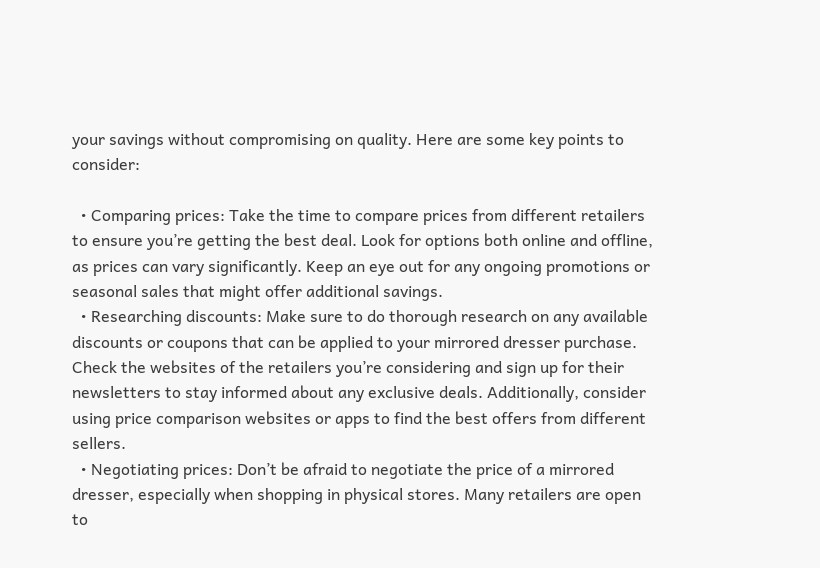your savings without compromising on quality. Here are some key points to consider:

  • Comparing prices: Take the time to compare prices from different retailers to ensure you’re getting the best deal. Look for options both online and offline, as prices can vary significantly. Keep an eye out for any ongoing promotions or seasonal sales that might offer additional savings.
  • Researching discounts: Make sure to do thorough research on any available discounts or coupons that can be applied to your mirrored dresser purchase. Check the websites of the retailers you’re considering and sign up for their newsletters to stay informed about any exclusive deals. Additionally, consider using price comparison websites or apps to find the best offers from different sellers.
  • Negotiating prices: Don’t be afraid to negotiate the price of a mirrored dresser, especially when shopping in physical stores. Many retailers are open to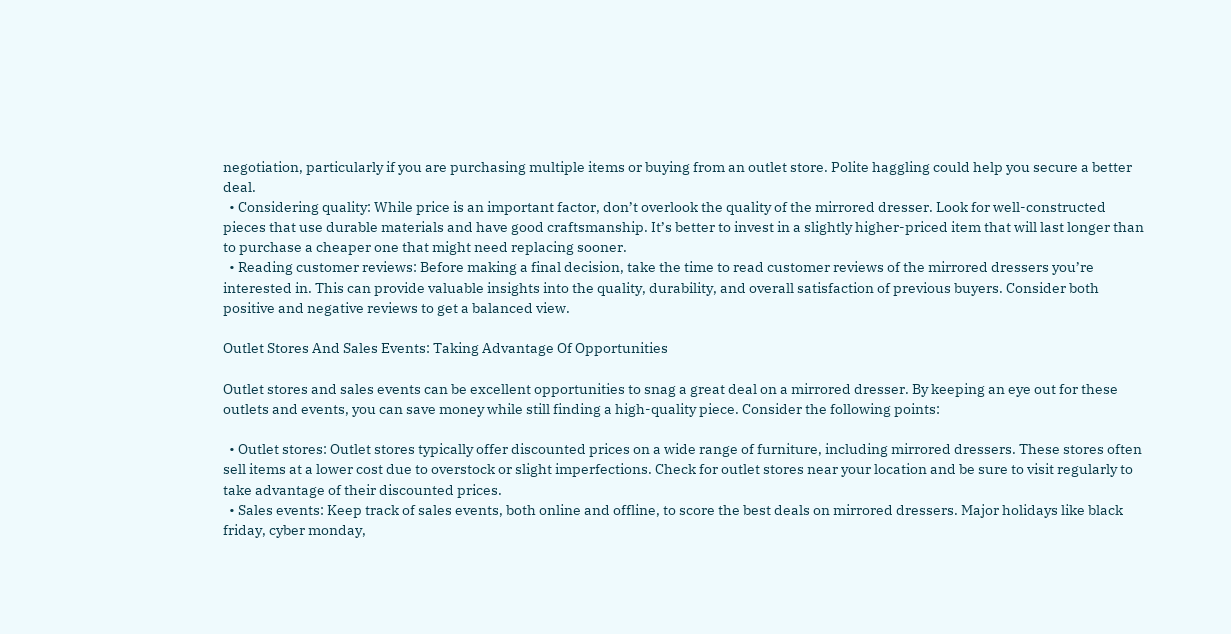negotiation, particularly if you are purchasing multiple items or buying from an outlet store. Polite haggling could help you secure a better deal.
  • Considering quality: While price is an important factor, don’t overlook the quality of the mirrored dresser. Look for well-constructed pieces that use durable materials and have good craftsmanship. It’s better to invest in a slightly higher-priced item that will last longer than to purchase a cheaper one that might need replacing sooner.
  • Reading customer reviews: Before making a final decision, take the time to read customer reviews of the mirrored dressers you’re interested in. This can provide valuable insights into the quality, durability, and overall satisfaction of previous buyers. Consider both positive and negative reviews to get a balanced view.

Outlet Stores And Sales Events: Taking Advantage Of Opportunities

Outlet stores and sales events can be excellent opportunities to snag a great deal on a mirrored dresser. By keeping an eye out for these outlets and events, you can save money while still finding a high-quality piece. Consider the following points:

  • Outlet stores: Outlet stores typically offer discounted prices on a wide range of furniture, including mirrored dressers. These stores often sell items at a lower cost due to overstock or slight imperfections. Check for outlet stores near your location and be sure to visit regularly to take advantage of their discounted prices.
  • Sales events: Keep track of sales events, both online and offline, to score the best deals on mirrored dressers. Major holidays like black friday, cyber monday,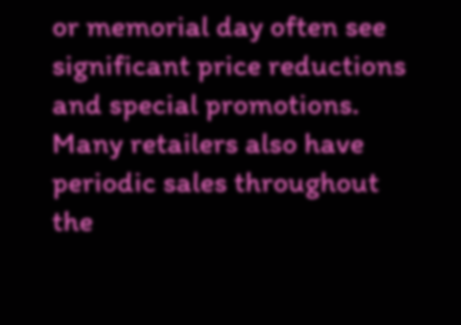or memorial day often see significant price reductions and special promotions. Many retailers also have periodic sales throughout the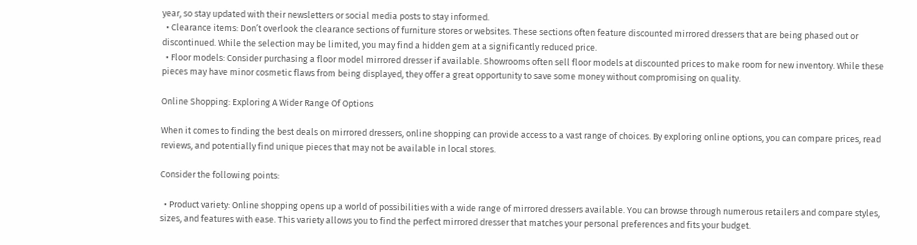year, so stay updated with their newsletters or social media posts to stay informed.
  • Clearance items: Don’t overlook the clearance sections of furniture stores or websites. These sections often feature discounted mirrored dressers that are being phased out or discontinued. While the selection may be limited, you may find a hidden gem at a significantly reduced price.
  • Floor models: Consider purchasing a floor model mirrored dresser if available. Showrooms often sell floor models at discounted prices to make room for new inventory. While these pieces may have minor cosmetic flaws from being displayed, they offer a great opportunity to save some money without compromising on quality.

Online Shopping: Exploring A Wider Range Of Options

When it comes to finding the best deals on mirrored dressers, online shopping can provide access to a vast range of choices. By exploring online options, you can compare prices, read reviews, and potentially find unique pieces that may not be available in local stores.

Consider the following points:

  • Product variety: Online shopping opens up a world of possibilities with a wide range of mirrored dressers available. You can browse through numerous retailers and compare styles, sizes, and features with ease. This variety allows you to find the perfect mirrored dresser that matches your personal preferences and fits your budget.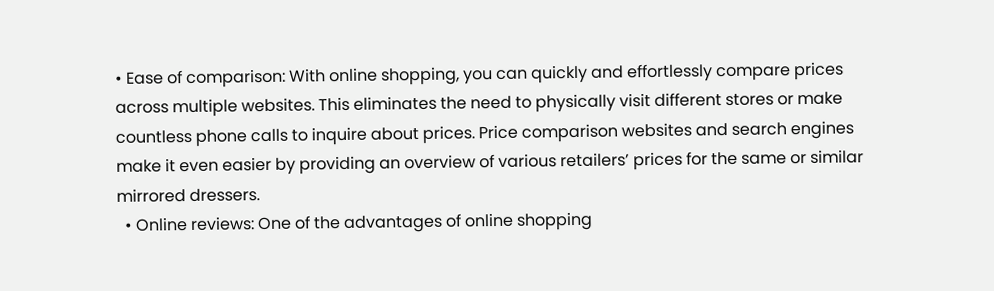• Ease of comparison: With online shopping, you can quickly and effortlessly compare prices across multiple websites. This eliminates the need to physically visit different stores or make countless phone calls to inquire about prices. Price comparison websites and search engines make it even easier by providing an overview of various retailers’ prices for the same or similar mirrored dressers.
  • Online reviews: One of the advantages of online shopping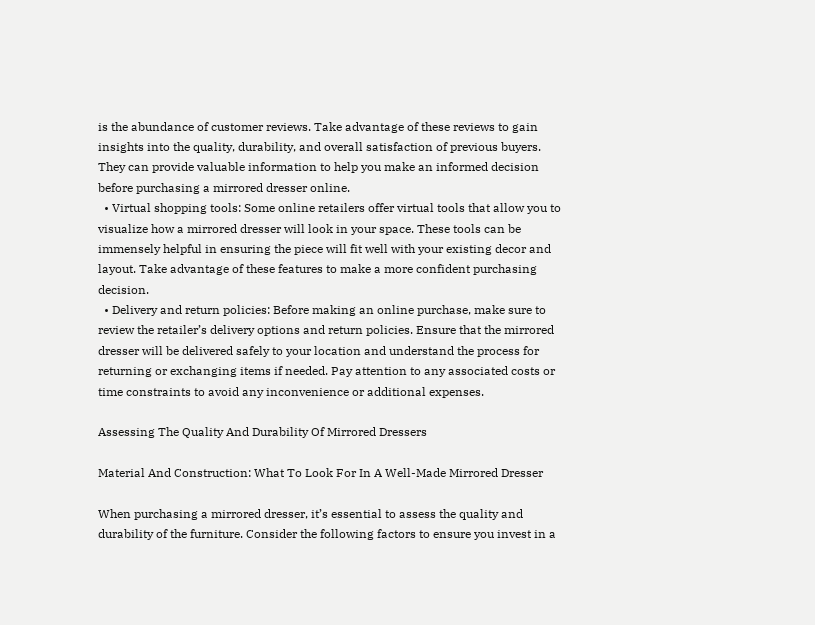is the abundance of customer reviews. Take advantage of these reviews to gain insights into the quality, durability, and overall satisfaction of previous buyers. They can provide valuable information to help you make an informed decision before purchasing a mirrored dresser online.
  • Virtual shopping tools: Some online retailers offer virtual tools that allow you to visualize how a mirrored dresser will look in your space. These tools can be immensely helpful in ensuring the piece will fit well with your existing decor and layout. Take advantage of these features to make a more confident purchasing decision.
  • Delivery and return policies: Before making an online purchase, make sure to review the retailer’s delivery options and return policies. Ensure that the mirrored dresser will be delivered safely to your location and understand the process for returning or exchanging items if needed. Pay attention to any associated costs or time constraints to avoid any inconvenience or additional expenses.

Assessing The Quality And Durability Of Mirrored Dressers

Material And Construction: What To Look For In A Well-Made Mirrored Dresser

When purchasing a mirrored dresser, it’s essential to assess the quality and durability of the furniture. Consider the following factors to ensure you invest in a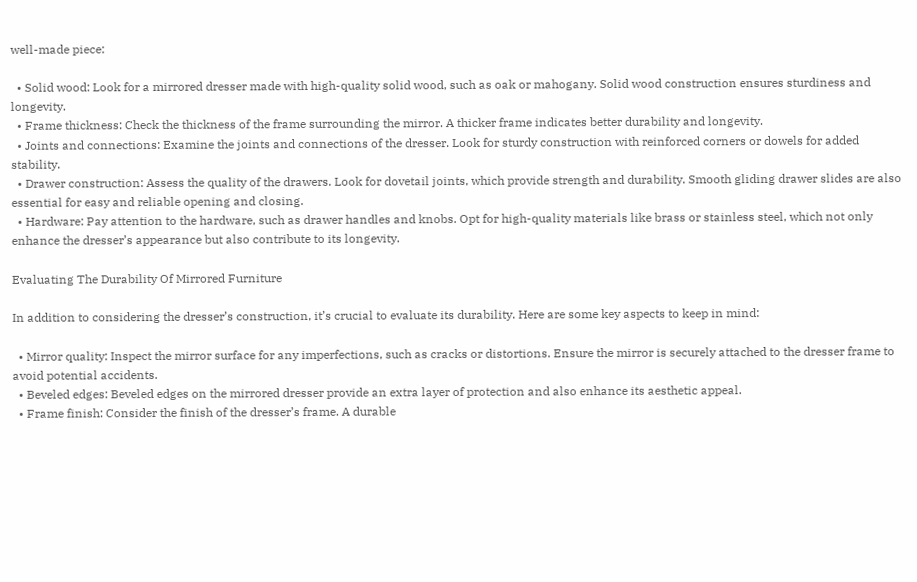well-made piece:

  • Solid wood: Look for a mirrored dresser made with high-quality solid wood, such as oak or mahogany. Solid wood construction ensures sturdiness and longevity.
  • Frame thickness: Check the thickness of the frame surrounding the mirror. A thicker frame indicates better durability and longevity.
  • Joints and connections: Examine the joints and connections of the dresser. Look for sturdy construction with reinforced corners or dowels for added stability.
  • Drawer construction: Assess the quality of the drawers. Look for dovetail joints, which provide strength and durability. Smooth gliding drawer slides are also essential for easy and reliable opening and closing.
  • Hardware: Pay attention to the hardware, such as drawer handles and knobs. Opt for high-quality materials like brass or stainless steel, which not only enhance the dresser’s appearance but also contribute to its longevity.

Evaluating The Durability Of Mirrored Furniture

In addition to considering the dresser’s construction, it’s crucial to evaluate its durability. Here are some key aspects to keep in mind:

  • Mirror quality: Inspect the mirror surface for any imperfections, such as cracks or distortions. Ensure the mirror is securely attached to the dresser frame to avoid potential accidents.
  • Beveled edges: Beveled edges on the mirrored dresser provide an extra layer of protection and also enhance its aesthetic appeal.
  • Frame finish: Consider the finish of the dresser’s frame. A durable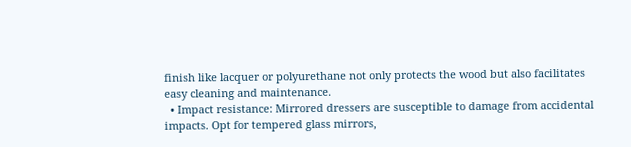finish like lacquer or polyurethane not only protects the wood but also facilitates easy cleaning and maintenance.
  • Impact resistance: Mirrored dressers are susceptible to damage from accidental impacts. Opt for tempered glass mirrors,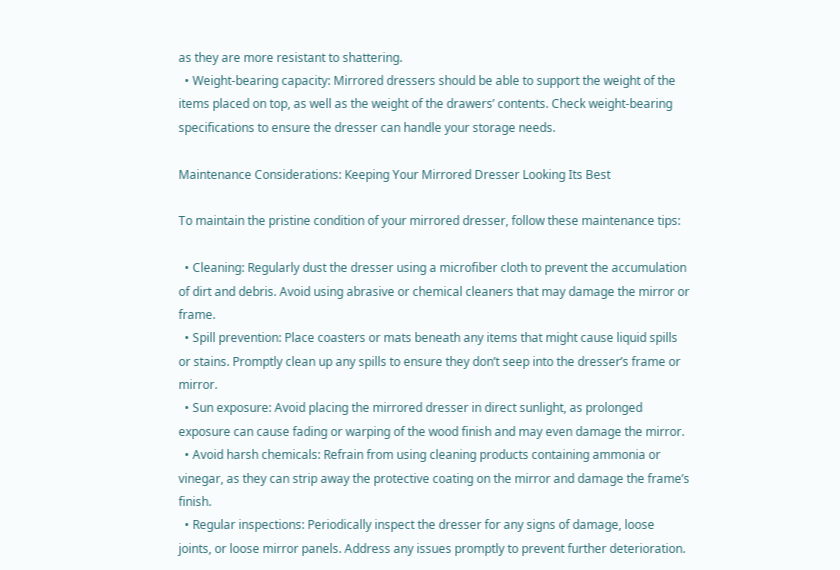as they are more resistant to shattering.
  • Weight-bearing capacity: Mirrored dressers should be able to support the weight of the items placed on top, as well as the weight of the drawers’ contents. Check weight-bearing specifications to ensure the dresser can handle your storage needs.

Maintenance Considerations: Keeping Your Mirrored Dresser Looking Its Best

To maintain the pristine condition of your mirrored dresser, follow these maintenance tips:

  • Cleaning: Regularly dust the dresser using a microfiber cloth to prevent the accumulation of dirt and debris. Avoid using abrasive or chemical cleaners that may damage the mirror or frame.
  • Spill prevention: Place coasters or mats beneath any items that might cause liquid spills or stains. Promptly clean up any spills to ensure they don’t seep into the dresser’s frame or mirror.
  • Sun exposure: Avoid placing the mirrored dresser in direct sunlight, as prolonged exposure can cause fading or warping of the wood finish and may even damage the mirror.
  • Avoid harsh chemicals: Refrain from using cleaning products containing ammonia or vinegar, as they can strip away the protective coating on the mirror and damage the frame’s finish.
  • Regular inspections: Periodically inspect the dresser for any signs of damage, loose joints, or loose mirror panels. Address any issues promptly to prevent further deterioration.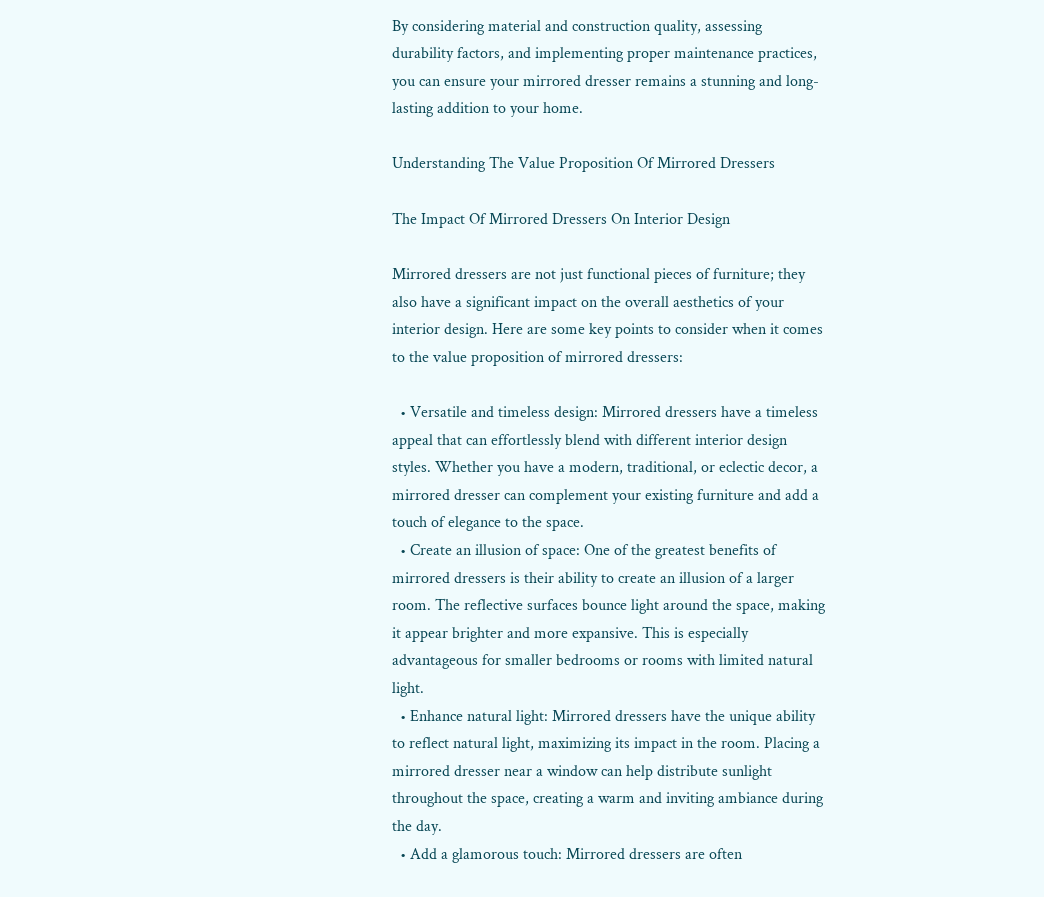By considering material and construction quality, assessing durability factors, and implementing proper maintenance practices, you can ensure your mirrored dresser remains a stunning and long-lasting addition to your home.

Understanding The Value Proposition Of Mirrored Dressers

The Impact Of Mirrored Dressers On Interior Design

Mirrored dressers are not just functional pieces of furniture; they also have a significant impact on the overall aesthetics of your interior design. Here are some key points to consider when it comes to the value proposition of mirrored dressers:

  • Versatile and timeless design: Mirrored dressers have a timeless appeal that can effortlessly blend with different interior design styles. Whether you have a modern, traditional, or eclectic decor, a mirrored dresser can complement your existing furniture and add a touch of elegance to the space.
  • Create an illusion of space: One of the greatest benefits of mirrored dressers is their ability to create an illusion of a larger room. The reflective surfaces bounce light around the space, making it appear brighter and more expansive. This is especially advantageous for smaller bedrooms or rooms with limited natural light.
  • Enhance natural light: Mirrored dressers have the unique ability to reflect natural light, maximizing its impact in the room. Placing a mirrored dresser near a window can help distribute sunlight throughout the space, creating a warm and inviting ambiance during the day.
  • Add a glamorous touch: Mirrored dressers are often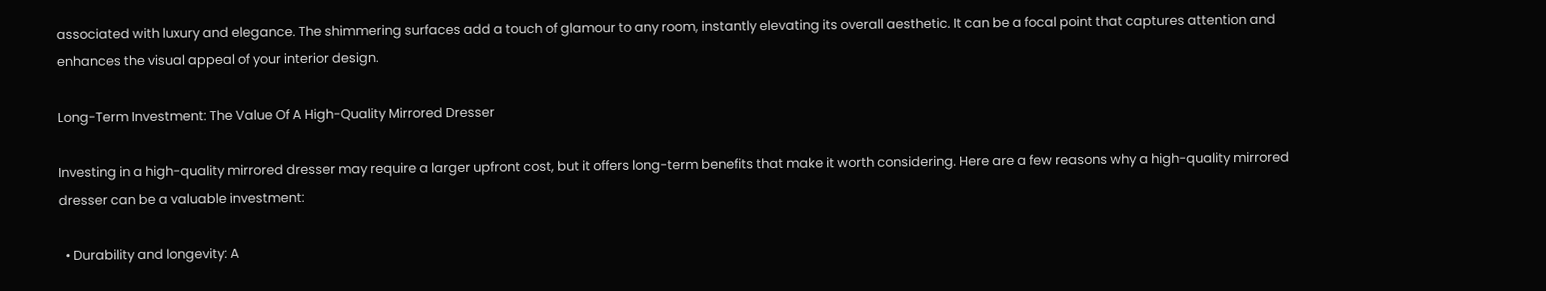associated with luxury and elegance. The shimmering surfaces add a touch of glamour to any room, instantly elevating its overall aesthetic. It can be a focal point that captures attention and enhances the visual appeal of your interior design.

Long-Term Investment: The Value Of A High-Quality Mirrored Dresser

Investing in a high-quality mirrored dresser may require a larger upfront cost, but it offers long-term benefits that make it worth considering. Here are a few reasons why a high-quality mirrored dresser can be a valuable investment:

  • Durability and longevity: A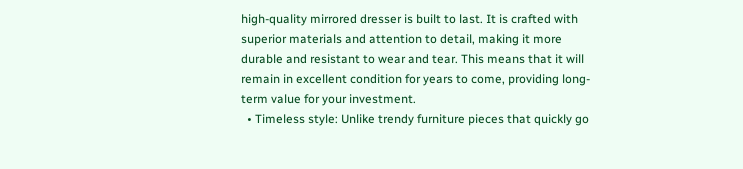high-quality mirrored dresser is built to last. It is crafted with superior materials and attention to detail, making it more durable and resistant to wear and tear. This means that it will remain in excellent condition for years to come, providing long-term value for your investment.
  • Timeless style: Unlike trendy furniture pieces that quickly go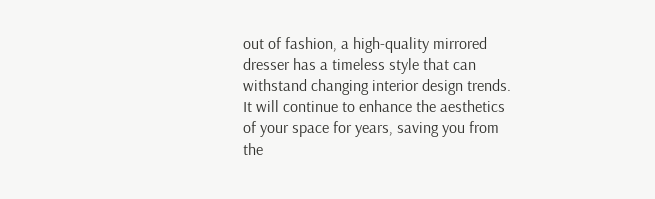out of fashion, a high-quality mirrored dresser has a timeless style that can withstand changing interior design trends. It will continue to enhance the aesthetics of your space for years, saving you from the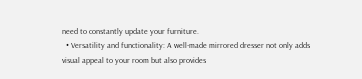need to constantly update your furniture.
  • Versatility and functionality: A well-made mirrored dresser not only adds visual appeal to your room but also provides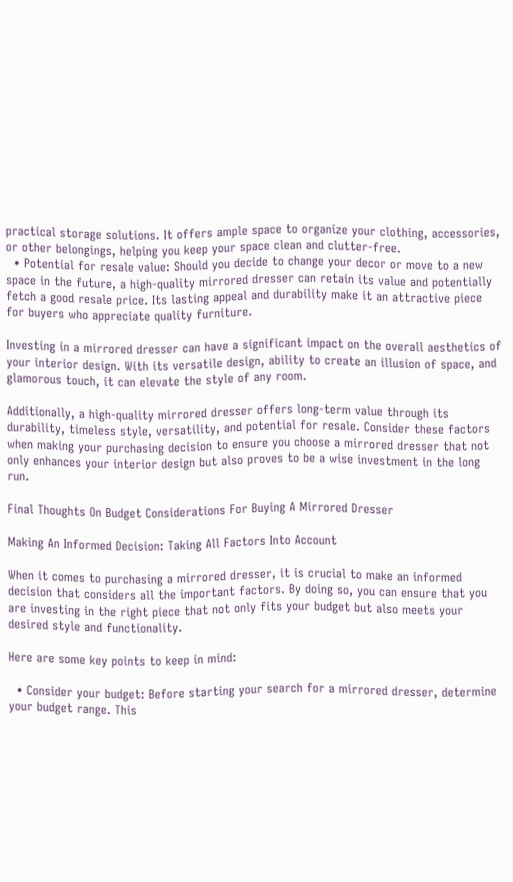practical storage solutions. It offers ample space to organize your clothing, accessories, or other belongings, helping you keep your space clean and clutter-free.
  • Potential for resale value: Should you decide to change your decor or move to a new space in the future, a high-quality mirrored dresser can retain its value and potentially fetch a good resale price. Its lasting appeal and durability make it an attractive piece for buyers who appreciate quality furniture.

Investing in a mirrored dresser can have a significant impact on the overall aesthetics of your interior design. With its versatile design, ability to create an illusion of space, and glamorous touch, it can elevate the style of any room.

Additionally, a high-quality mirrored dresser offers long-term value through its durability, timeless style, versatility, and potential for resale. Consider these factors when making your purchasing decision to ensure you choose a mirrored dresser that not only enhances your interior design but also proves to be a wise investment in the long run.

Final Thoughts On Budget Considerations For Buying A Mirrored Dresser

Making An Informed Decision: Taking All Factors Into Account

When it comes to purchasing a mirrored dresser, it is crucial to make an informed decision that considers all the important factors. By doing so, you can ensure that you are investing in the right piece that not only fits your budget but also meets your desired style and functionality.

Here are some key points to keep in mind:

  • Consider your budget: Before starting your search for a mirrored dresser, determine your budget range. This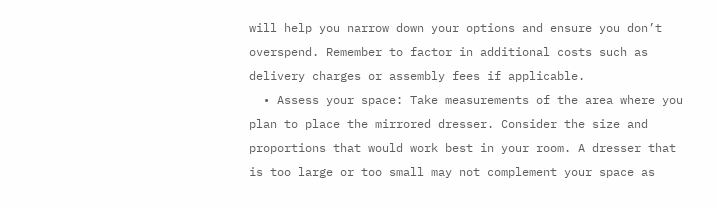will help you narrow down your options and ensure you don’t overspend. Remember to factor in additional costs such as delivery charges or assembly fees if applicable.
  • Assess your space: Take measurements of the area where you plan to place the mirrored dresser. Consider the size and proportions that would work best in your room. A dresser that is too large or too small may not complement your space as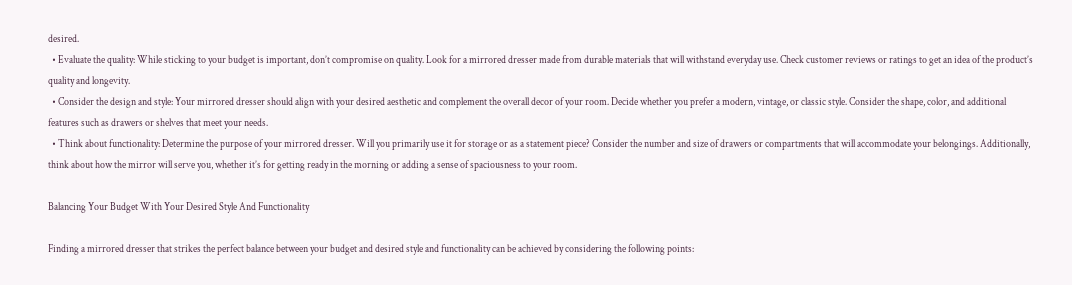desired.
  • Evaluate the quality: While sticking to your budget is important, don’t compromise on quality. Look for a mirrored dresser made from durable materials that will withstand everyday use. Check customer reviews or ratings to get an idea of the product’s quality and longevity.
  • Consider the design and style: Your mirrored dresser should align with your desired aesthetic and complement the overall decor of your room. Decide whether you prefer a modern, vintage, or classic style. Consider the shape, color, and additional features such as drawers or shelves that meet your needs.
  • Think about functionality: Determine the purpose of your mirrored dresser. Will you primarily use it for storage or as a statement piece? Consider the number and size of drawers or compartments that will accommodate your belongings. Additionally, think about how the mirror will serve you, whether it’s for getting ready in the morning or adding a sense of spaciousness to your room.

Balancing Your Budget With Your Desired Style And Functionality

Finding a mirrored dresser that strikes the perfect balance between your budget and desired style and functionality can be achieved by considering the following points: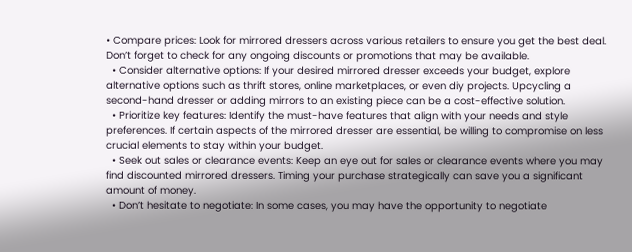• Compare prices: Look for mirrored dressers across various retailers to ensure you get the best deal. Don’t forget to check for any ongoing discounts or promotions that may be available.
  • Consider alternative options: If your desired mirrored dresser exceeds your budget, explore alternative options such as thrift stores, online marketplaces, or even diy projects. Upcycling a second-hand dresser or adding mirrors to an existing piece can be a cost-effective solution.
  • Prioritize key features: Identify the must-have features that align with your needs and style preferences. If certain aspects of the mirrored dresser are essential, be willing to compromise on less crucial elements to stay within your budget.
  • Seek out sales or clearance events: Keep an eye out for sales or clearance events where you may find discounted mirrored dressers. Timing your purchase strategically can save you a significant amount of money.
  • Don’t hesitate to negotiate: In some cases, you may have the opportunity to negotiate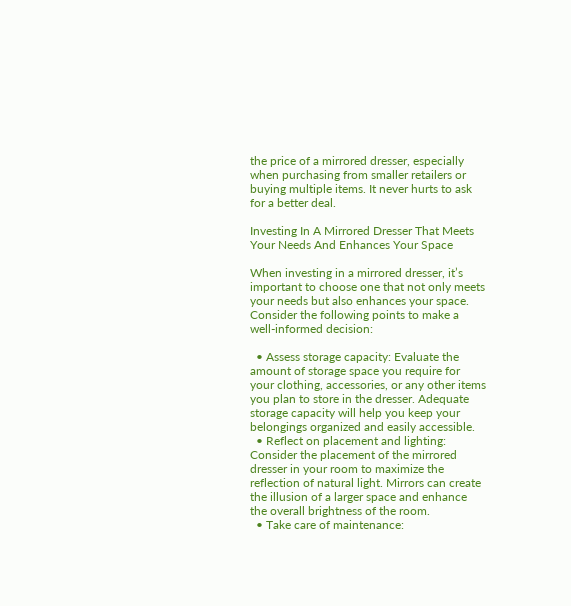the price of a mirrored dresser, especially when purchasing from smaller retailers or buying multiple items. It never hurts to ask for a better deal.

Investing In A Mirrored Dresser That Meets Your Needs And Enhances Your Space

When investing in a mirrored dresser, it’s important to choose one that not only meets your needs but also enhances your space. Consider the following points to make a well-informed decision:

  • Assess storage capacity: Evaluate the amount of storage space you require for your clothing, accessories, or any other items you plan to store in the dresser. Adequate storage capacity will help you keep your belongings organized and easily accessible.
  • Reflect on placement and lighting: Consider the placement of the mirrored dresser in your room to maximize the reflection of natural light. Mirrors can create the illusion of a larger space and enhance the overall brightness of the room.
  • Take care of maintenance: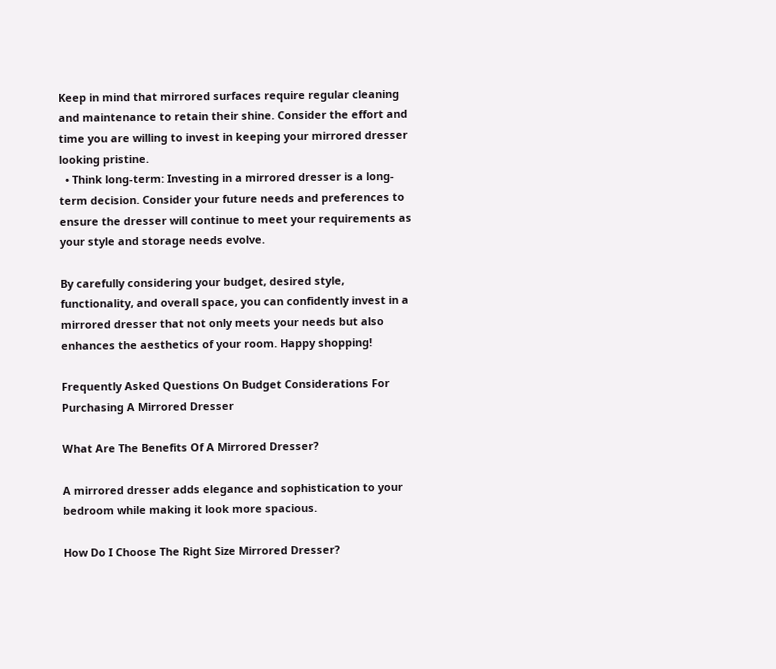Keep in mind that mirrored surfaces require regular cleaning and maintenance to retain their shine. Consider the effort and time you are willing to invest in keeping your mirrored dresser looking pristine.
  • Think long-term: Investing in a mirrored dresser is a long-term decision. Consider your future needs and preferences to ensure the dresser will continue to meet your requirements as your style and storage needs evolve.

By carefully considering your budget, desired style, functionality, and overall space, you can confidently invest in a mirrored dresser that not only meets your needs but also enhances the aesthetics of your room. Happy shopping!

Frequently Asked Questions On Budget Considerations For Purchasing A Mirrored Dresser

What Are The Benefits Of A Mirrored Dresser?

A mirrored dresser adds elegance and sophistication to your bedroom while making it look more spacious.

How Do I Choose The Right Size Mirrored Dresser?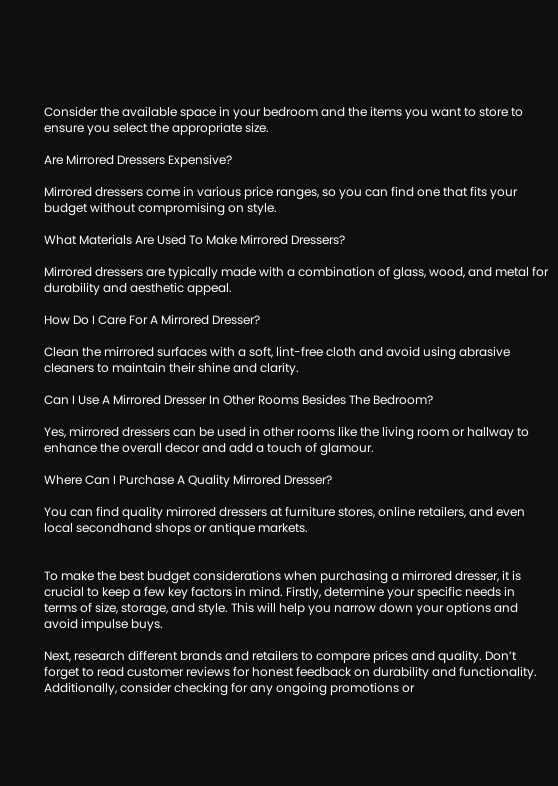Consider the available space in your bedroom and the items you want to store to ensure you select the appropriate size.

Are Mirrored Dressers Expensive?

Mirrored dressers come in various price ranges, so you can find one that fits your budget without compromising on style.

What Materials Are Used To Make Mirrored Dressers?

Mirrored dressers are typically made with a combination of glass, wood, and metal for durability and aesthetic appeal.

How Do I Care For A Mirrored Dresser?

Clean the mirrored surfaces with a soft, lint-free cloth and avoid using abrasive cleaners to maintain their shine and clarity.

Can I Use A Mirrored Dresser In Other Rooms Besides The Bedroom?

Yes, mirrored dressers can be used in other rooms like the living room or hallway to enhance the overall decor and add a touch of glamour.

Where Can I Purchase A Quality Mirrored Dresser?

You can find quality mirrored dressers at furniture stores, online retailers, and even local secondhand shops or antique markets.


To make the best budget considerations when purchasing a mirrored dresser, it is crucial to keep a few key factors in mind. Firstly, determine your specific needs in terms of size, storage, and style. This will help you narrow down your options and avoid impulse buys.

Next, research different brands and retailers to compare prices and quality. Don’t forget to read customer reviews for honest feedback on durability and functionality. Additionally, consider checking for any ongoing promotions or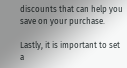discounts that can help you save on your purchase.

Lastly, it is important to set a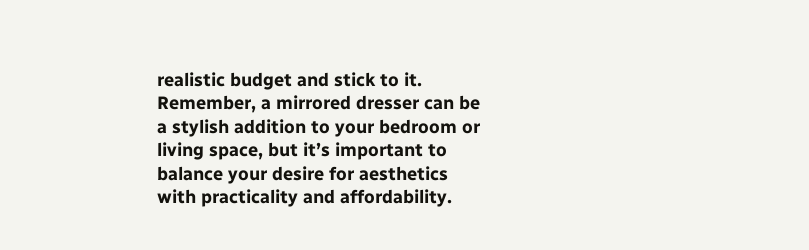realistic budget and stick to it. Remember, a mirrored dresser can be a stylish addition to your bedroom or living space, but it’s important to balance your desire for aesthetics with practicality and affordability.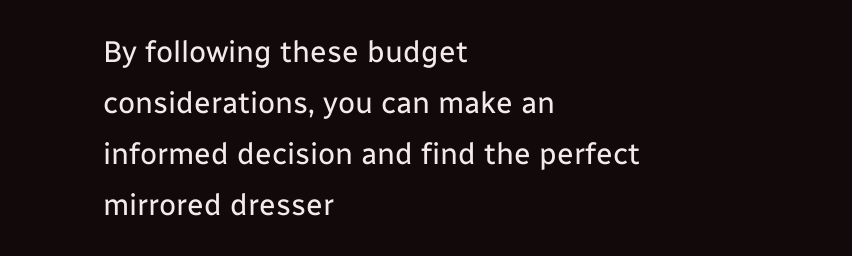By following these budget considerations, you can make an informed decision and find the perfect mirrored dresser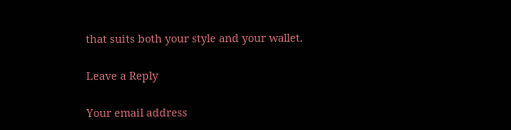that suits both your style and your wallet.

Leave a Reply

Your email address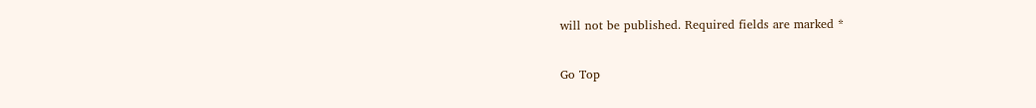will not be published. Required fields are marked *

Go Top